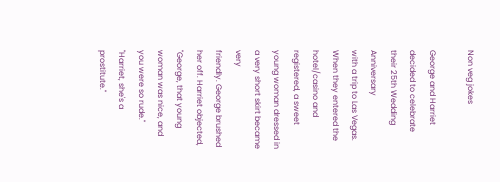Non veg jokes

George and Harriet decided to celebrate their 25th Wedding Anniversary
with a trip to Las Vegas. When they entered the hotel/casino and
registered, a sweet young woman dressed in a very short skirt became very
friendly. George brushed her off. Harriet objected, "George, that young
woman was nice, and you were so rude."
"Harriet, she's a prostitute."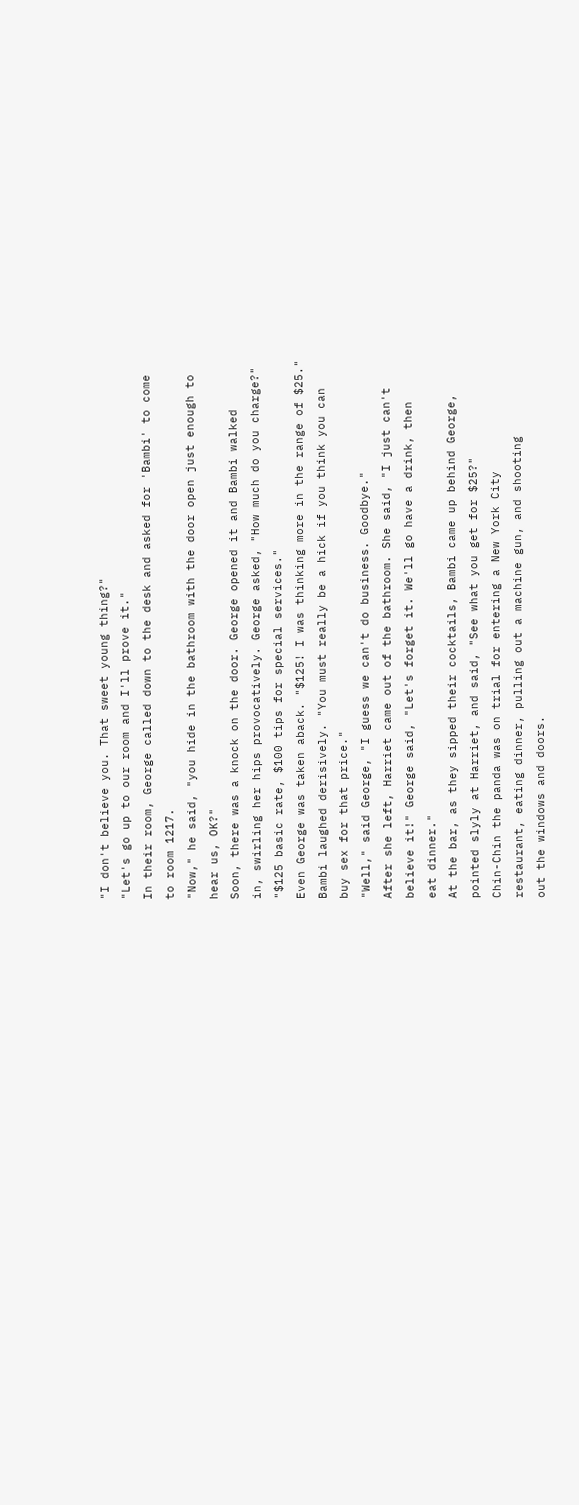"I don't believe you. That sweet young thing?"
"Let's go up to our room and I'll prove it."
In their room, George called down to the desk and asked for 'Bambi' to come
to room 1217.
"Now," he said, "you hide in the bathroom with the door open just enough to
hear us, OK?"
Soon, there was a knock on the door. George opened it and Bambi walked
in, swirling her hips provocatively. George asked, "How much do you charge?"
"$125 basic rate, $100 tips for special services."
Even George was taken aback. "$125! I was thinking more in the range of $25."
Bambi laughed derisively. "You must really be a hick if you think you can
buy sex for that price."
"Well," said George, "I guess we can't do business. Goodbye."
After she left, Harriet came out of the bathroom. She said, "I just can't
believe it!" George said, "Let's forget it. We'll go have a drink, then
eat dinner."
At the bar, as they sipped their cocktails, Bambi came up behind George,
pointed slyly at Harriet, and said, "See what you get for $25?"
Chin-Chin the panda was on trial for entering a New York City
restaurant, eating dinner, pulling out a machine gun, and shooting
out the windows and doors.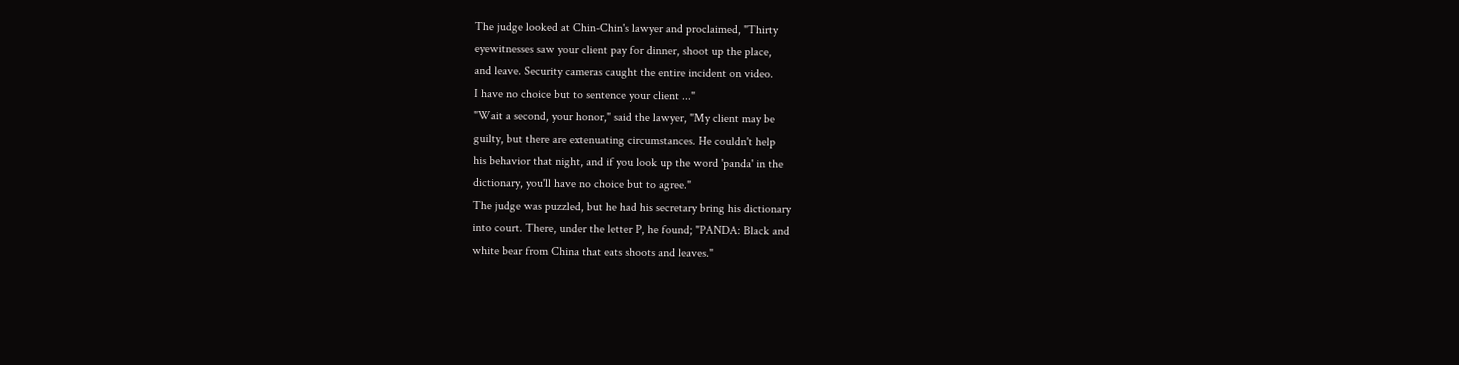The judge looked at Chin-Chin's lawyer and proclaimed, "Thirty
eyewitnesses saw your client pay for dinner, shoot up the place,
and leave. Security cameras caught the entire incident on video.
I have no choice but to sentence your client ..."
"Wait a second, your honor," said the lawyer, "My client may be
guilty, but there are extenuating circumstances. He couldn't help
his behavior that night, and if you look up the word 'panda' in the
dictionary, you'll have no choice but to agree."
The judge was puzzled, but he had his secretary bring his dictionary
into court. There, under the letter P, he found; "PANDA: Black and
white bear from China that eats shoots and leaves."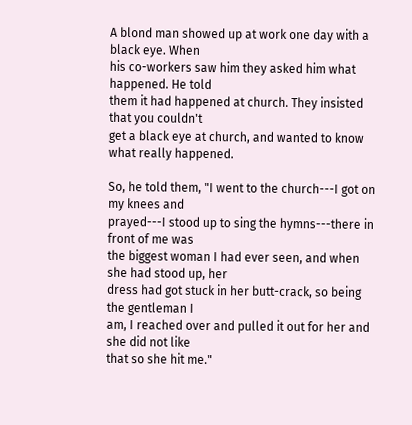A blond man showed up at work one day with a black eye. When
his co-workers saw him they asked him what happened. He told
them it had happened at church. They insisted that you couldn't
get a black eye at church, and wanted to know what really happened.

So, he told them, "I went to the church---I got on my knees and
prayed---I stood up to sing the hymns---there in front of me was
the biggest woman I had ever seen, and when she had stood up, her
dress had got stuck in her butt-crack, so being the gentleman I
am, I reached over and pulled it out for her and she did not like
that so she hit me."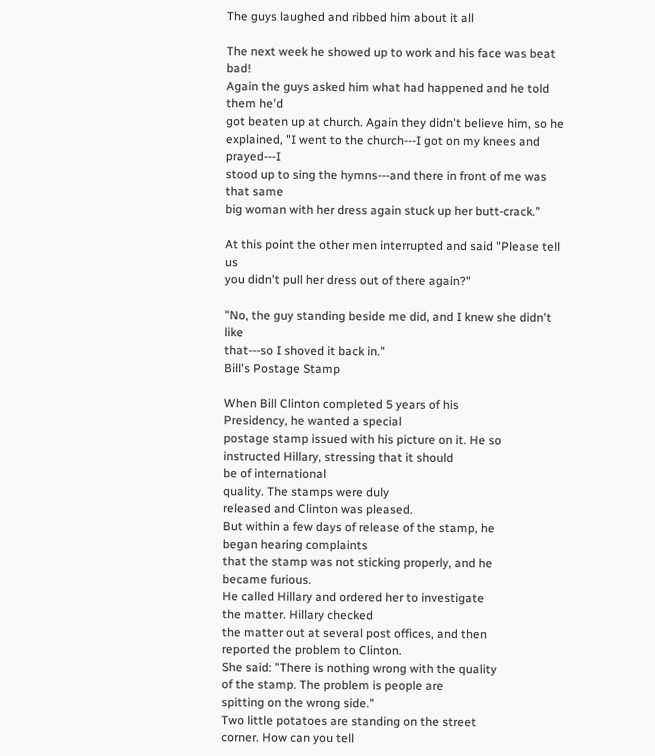The guys laughed and ribbed him about it all

The next week he showed up to work and his face was beat bad!
Again the guys asked him what had happened and he told them he'd
got beaten up at church. Again they didn't believe him, so he
explained, "I went to the church---I got on my knees and prayed---I
stood up to sing the hymns---and there in front of me was that same
big woman with her dress again stuck up her butt-crack."

At this point the other men interrupted and said "Please tell us
you didn't pull her dress out of there again?"

"No, the guy standing beside me did, and I knew she didn't like
that---so I shoved it back in."
Bill's Postage Stamp

When Bill Clinton completed 5 years of his
Presidency, he wanted a special
postage stamp issued with his picture on it. He so
instructed Hillary, stressing that it should
be of international
quality. The stamps were duly
released and Clinton was pleased.
But within a few days of release of the stamp, he
began hearing complaints
that the stamp was not sticking properly, and he
became furious.
He called Hillary and ordered her to investigate
the matter. Hillary checked
the matter out at several post offices, and then
reported the problem to Clinton.
She said: "There is nothing wrong with the quality
of the stamp. The problem is people are
spitting on the wrong side."
Two little potatoes are standing on the street
corner. How can you tell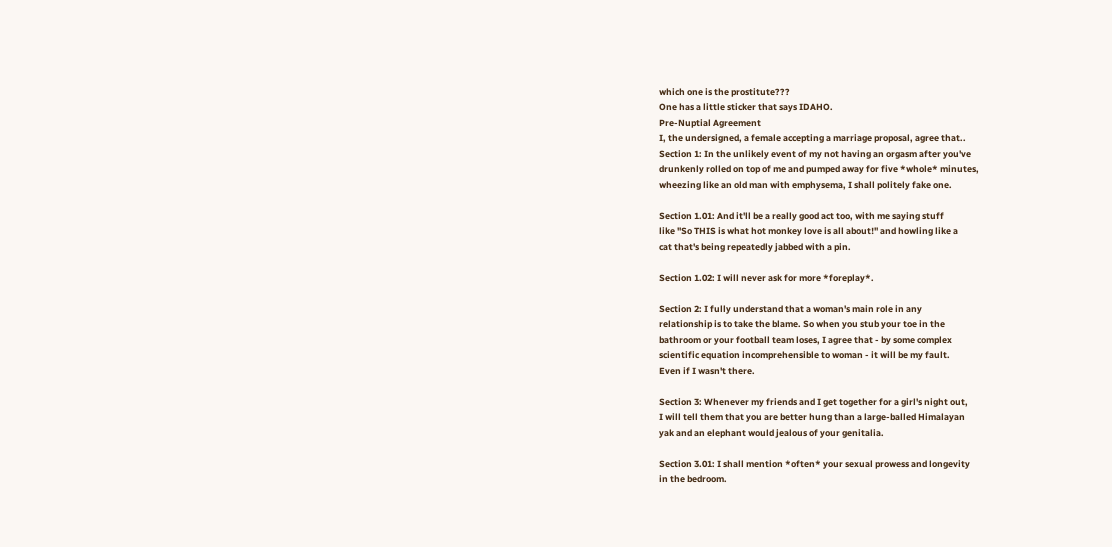which one is the prostitute???
One has a little sticker that says IDAHO.
Pre-Nuptial Agreement
I, the undersigned, a female accepting a marriage proposal, agree that..
Section 1: In the unlikely event of my not having an orgasm after you've
drunkenly rolled on top of me and pumped away for five *whole* minutes,
wheezing like an old man with emphysema, I shall politely fake one.

Section 1.01: And it'll be a really good act too, with me saying stuff
like "So THIS is what hot monkey love is all about!" and howling like a
cat that's being repeatedly jabbed with a pin.

Section 1.02: I will never ask for more *foreplay*.

Section 2: I fully understand that a woman's main role in any
relationship is to take the blame. So when you stub your toe in the
bathroom or your football team loses, I agree that - by some complex
scientific equation incomprehensible to woman - it will be my fault.
Even if I wasn't there.

Section 3: Whenever my friends and I get together for a girl's night out,
I will tell them that you are better hung than a large-balled Himalayan
yak and an elephant would jealous of your genitalia.

Section 3.01: I shall mention *often* your sexual prowess and longevity
in the bedroom.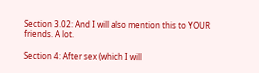Section 3.02: And I will also mention this to YOUR friends. A lot.

Section 4: After sex (which I will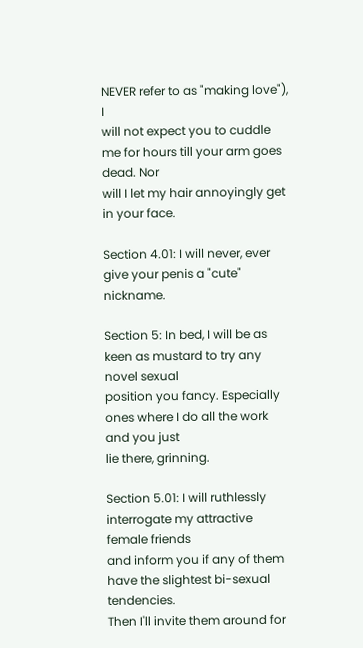NEVER refer to as "making love"), I
will not expect you to cuddle me for hours till your arm goes dead. Nor
will I let my hair annoyingly get in your face.

Section 4.01: I will never, ever give your penis a "cute" nickname.

Section 5: In bed, I will be as keen as mustard to try any novel sexual
position you fancy. Especially ones where I do all the work and you just
lie there, grinning.

Section 5.01: I will ruthlessly interrogate my attractive female friends
and inform you if any of them have the slightest bi-sexual tendencies.
Then I'll invite them around for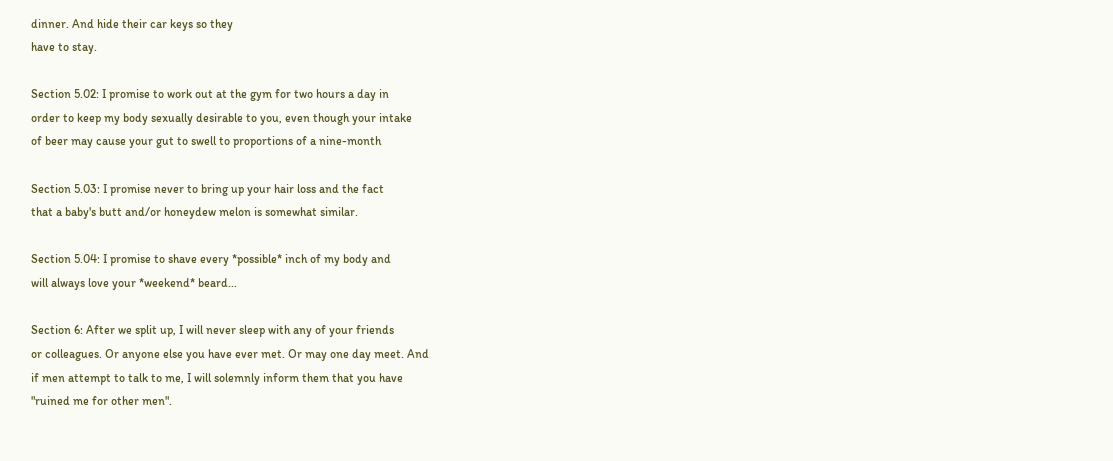dinner. And hide their car keys so they
have to stay.

Section 5.02: I promise to work out at the gym for two hours a day in
order to keep my body sexually desirable to you, even though your intake
of beer may cause your gut to swell to proportions of a nine-month

Section 5.03: I promise never to bring up your hair loss and the fact
that a baby's butt and/or honeydew melon is somewhat similar.

Section 5.04: I promise to shave every *possible* inch of my body and
will always love your *weekend* beard...

Section 6: After we split up, I will never sleep with any of your friends
or colleagues. Or anyone else you have ever met. Or may one day meet. And
if men attempt to talk to me, I will solemnly inform them that you have
"ruined me for other men".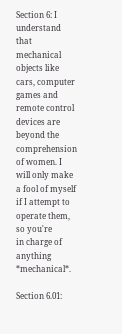Section 6: I understand that mechanical objects like cars, computer
games and remote control devices are beyond the comprehension of women. I
will only make a fool of myself if I attempt to operate them, so you're
in charge of anything *mechanical*.

Section 6.01: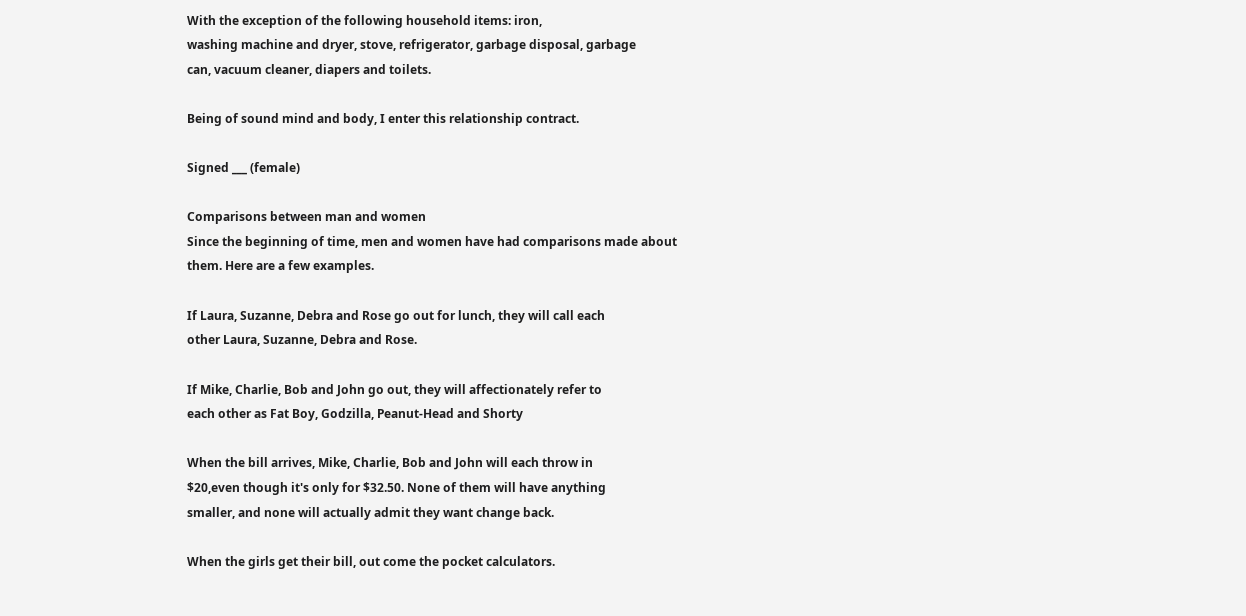With the exception of the following household items: iron,
washing machine and dryer, stove, refrigerator, garbage disposal, garbage
can, vacuum cleaner, diapers and toilets.

Being of sound mind and body, I enter this relationship contract.

Signed ___ (female)

Comparisons between man and women
Since the beginning of time, men and women have had comparisons made about
them. Here are a few examples.

If Laura, Suzanne, Debra and Rose go out for lunch, they will call each
other Laura, Suzanne, Debra and Rose.

If Mike, Charlie, Bob and John go out, they will affectionately refer to
each other as Fat Boy, Godzilla, Peanut-Head and Shorty

When the bill arrives, Mike, Charlie, Bob and John will each throw in
$20,even though it's only for $32.50. None of them will have anything
smaller, and none will actually admit they want change back.

When the girls get their bill, out come the pocket calculators.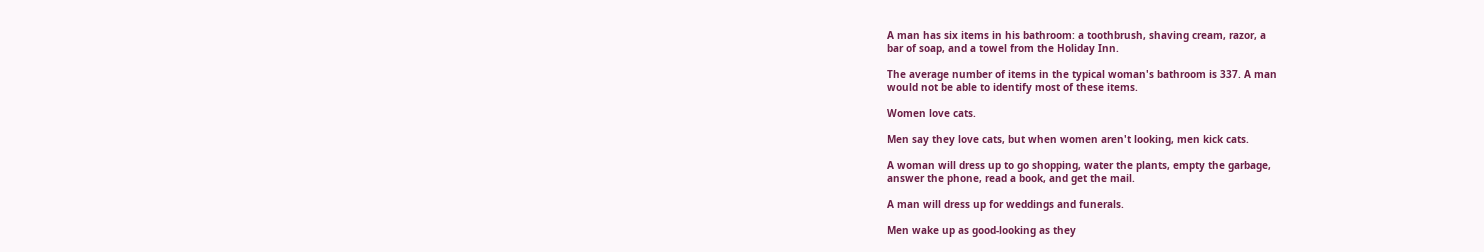A man has six items in his bathroom: a toothbrush, shaving cream, razor, a
bar of soap, and a towel from the Holiday Inn.

The average number of items in the typical woman's bathroom is 337. A man
would not be able to identify most of these items.

Women love cats.

Men say they love cats, but when women aren't looking, men kick cats.

A woman will dress up to go shopping, water the plants, empty the garbage,
answer the phone, read a book, and get the mail.

A man will dress up for weddings and funerals.

Men wake up as good-looking as they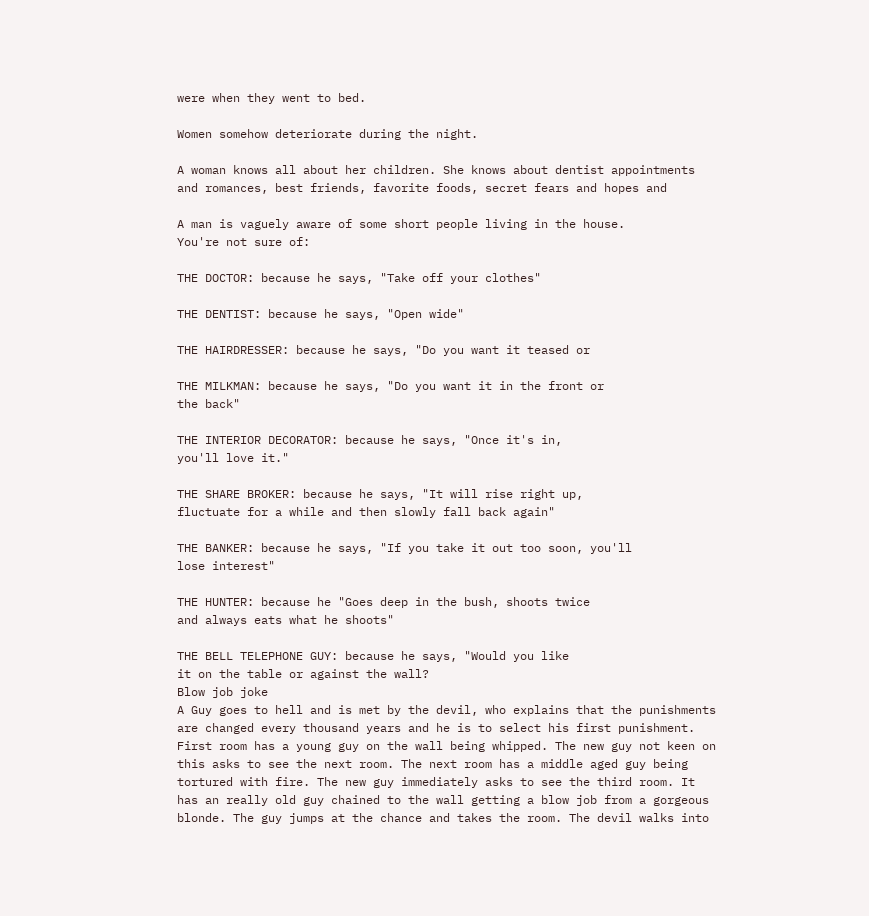were when they went to bed.

Women somehow deteriorate during the night.

A woman knows all about her children. She knows about dentist appointments
and romances, best friends, favorite foods, secret fears and hopes and

A man is vaguely aware of some short people living in the house.
You're not sure of:

THE DOCTOR: because he says, "Take off your clothes"

THE DENTIST: because he says, "Open wide"

THE HAIRDRESSER: because he says, "Do you want it teased or

THE MILKMAN: because he says, "Do you want it in the front or
the back"

THE INTERIOR DECORATOR: because he says, "Once it's in,
you'll love it."

THE SHARE BROKER: because he says, "It will rise right up,
fluctuate for a while and then slowly fall back again"

THE BANKER: because he says, "If you take it out too soon, you'll
lose interest"

THE HUNTER: because he "Goes deep in the bush, shoots twice
and always eats what he shoots"

THE BELL TELEPHONE GUY: because he says, "Would you like
it on the table or against the wall?
Blow job joke
A Guy goes to hell and is met by the devil, who explains that the punishments
are changed every thousand years and he is to select his first punishment.
First room has a young guy on the wall being whipped. The new guy not keen on
this asks to see the next room. The next room has a middle aged guy being
tortured with fire. The new guy immediately asks to see the third room. It
has an really old guy chained to the wall getting a blow job from a gorgeous
blonde. The guy jumps at the chance and takes the room. The devil walks into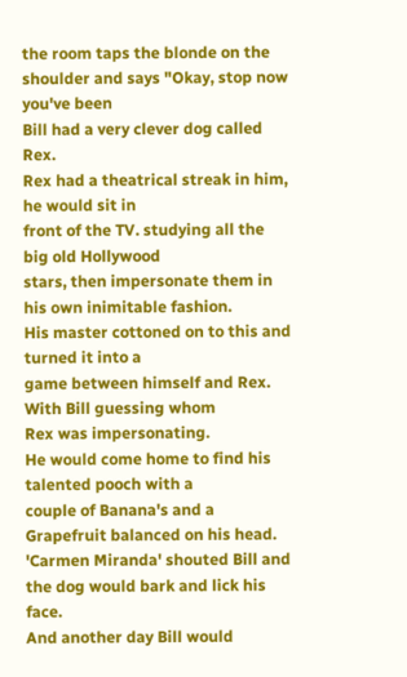the room taps the blonde on the shoulder and says "Okay, stop now you've been
Bill had a very clever dog called Rex.
Rex had a theatrical streak in him, he would sit in
front of the TV. studying all the big old Hollywood
stars, then impersonate them in his own inimitable fashion.
His master cottoned on to this and turned it into a
game between himself and Rex. With Bill guessing whom
Rex was impersonating.
He would come home to find his talented pooch with a
couple of Banana's and a Grapefruit balanced on his head.
'Carmen Miranda' shouted Bill and the dog would bark and lick his face.
And another day Bill would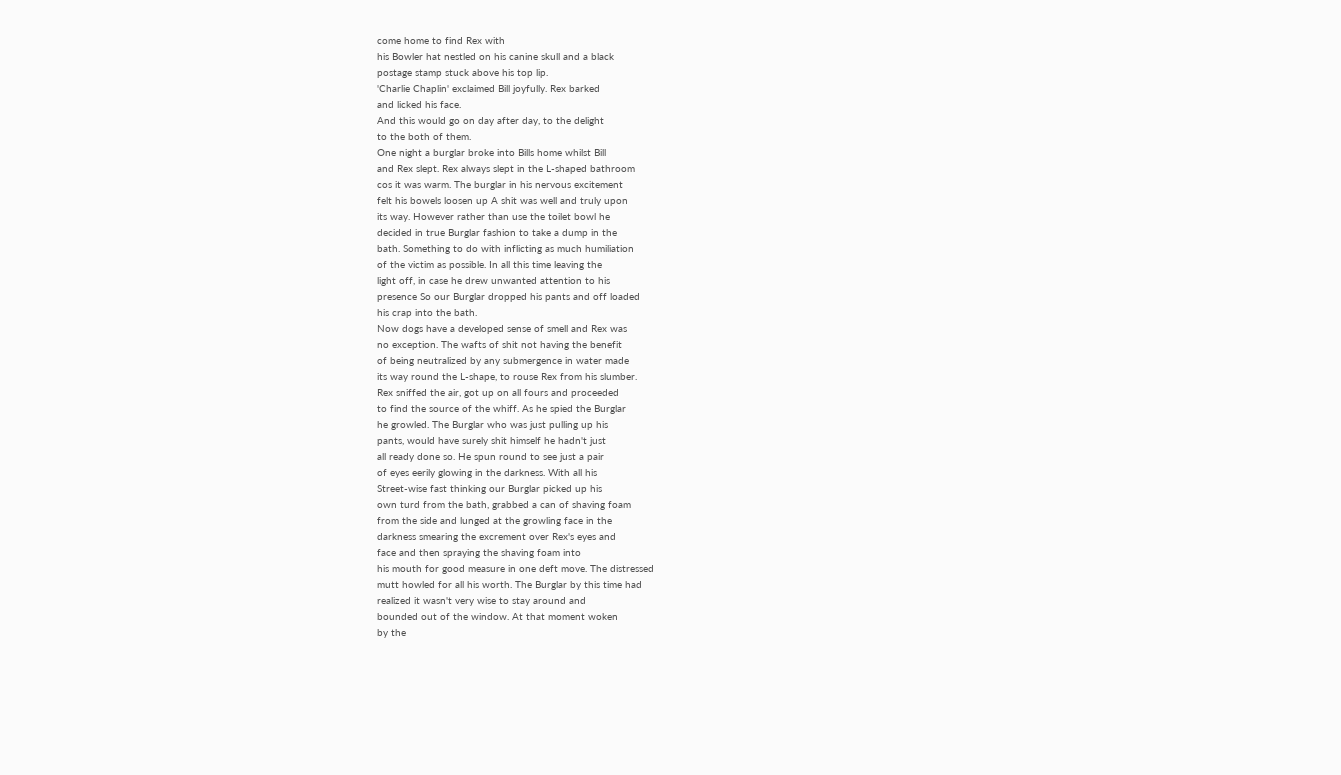come home to find Rex with
his Bowler hat nestled on his canine skull and a black
postage stamp stuck above his top lip.
'Charlie Chaplin' exclaimed Bill joyfully. Rex barked
and licked his face.
And this would go on day after day, to the delight
to the both of them.
One night a burglar broke into Bills home whilst Bill
and Rex slept. Rex always slept in the L-shaped bathroom
cos it was warm. The burglar in his nervous excitement
felt his bowels loosen up A shit was well and truly upon
its way. However rather than use the toilet bowl he
decided in true Burglar fashion to take a dump in the
bath. Something to do with inflicting as much humiliation
of the victim as possible. In all this time leaving the
light off, in case he drew unwanted attention to his
presence So our Burglar dropped his pants and off loaded
his crap into the bath.
Now dogs have a developed sense of smell and Rex was
no exception. The wafts of shit not having the benefit
of being neutralized by any submergence in water made
its way round the L-shape, to rouse Rex from his slumber.
Rex sniffed the air, got up on all fours and proceeded
to find the source of the whiff. As he spied the Burglar
he growled. The Burglar who was just pulling up his
pants, would have surely shit himself he hadn't just
all ready done so. He spun round to see just a pair
of eyes eerily glowing in the darkness. With all his
Street-wise fast thinking our Burglar picked up his
own turd from the bath, grabbed a can of shaving foam
from the side and lunged at the growling face in the
darkness smearing the excrement over Rex's eyes and
face and then spraying the shaving foam into
his mouth for good measure in one deft move. The distressed
mutt howled for all his worth. The Burglar by this time had
realized it wasn't very wise to stay around and
bounded out of the window. At that moment woken
by the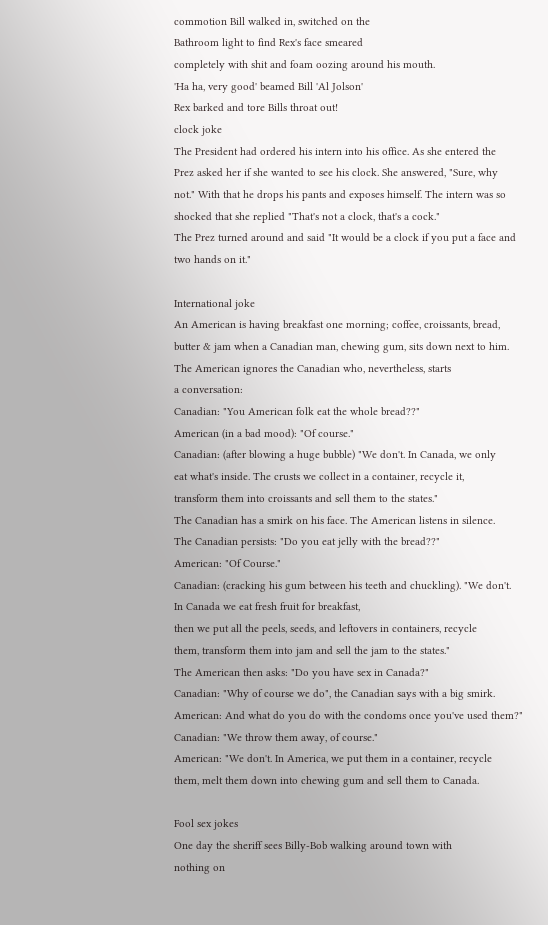commotion Bill walked in, switched on the
Bathroom light to find Rex's face smeared
completely with shit and foam oozing around his mouth.
'Ha ha, very good' beamed Bill 'Al Jolson'
Rex barked and tore Bills throat out!
clock joke
The President had ordered his intern into his office. As she entered the
Prez asked her if she wanted to see his clock. She answered, "Sure, why
not." With that he drops his pants and exposes himself. The intern was so
shocked that she replied "That's not a clock, that's a cock."
The Prez turned around and said "It would be a clock if you put a face and
two hands on it."

International joke
An American is having breakfast one morning; coffee, croissants, bread,
butter & jam when a Canadian man, chewing gum, sits down next to him.
The American ignores the Canadian who, nevertheless, starts
a conversation:
Canadian: "You American folk eat the whole bread??"
American (in a bad mood): "Of course."
Canadian: (after blowing a huge bubble) "We don't. In Canada, we only
eat what's inside. The crusts we collect in a container, recycle it,
transform them into croissants and sell them to the states."
The Canadian has a smirk on his face. The American listens in silence.
The Canadian persists: "Do you eat jelly with the bread??"
American: "Of Course."
Canadian: (cracking his gum between his teeth and chuckling). "We don't.
In Canada we eat fresh fruit for breakfast,
then we put all the peels, seeds, and leftovers in containers, recycle
them, transform them into jam and sell the jam to the states."
The American then asks: "Do you have sex in Canada?"
Canadian: "Why of course we do", the Canadian says with a big smirk.
American: And what do you do with the condoms once you've used them?"
Canadian: "We throw them away, of course."
American: "We don't. In America, we put them in a container, recycle
them, melt them down into chewing gum and sell them to Canada.

Fool sex jokes
One day the sheriff sees Billy-Bob walking around town with
nothing on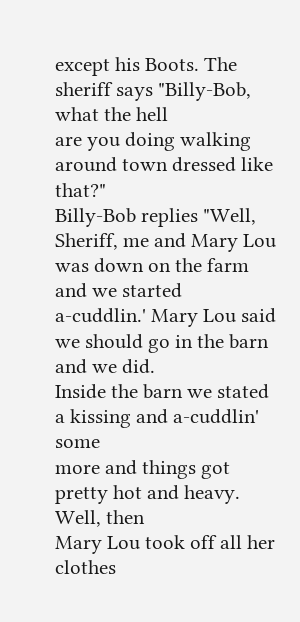except his Boots. The sheriff says "Billy-Bob, what the hell
are you doing walking around town dressed like that?"
Billy-Bob replies "Well, Sheriff, me and Mary Lou
was down on the farm and we started
a-cuddlin.' Mary Lou said we should go in the barn and we did.
Inside the barn we stated a kissing and a-cuddlin' some
more and things got pretty hot and heavy. Well, then
Mary Lou took off all her clothes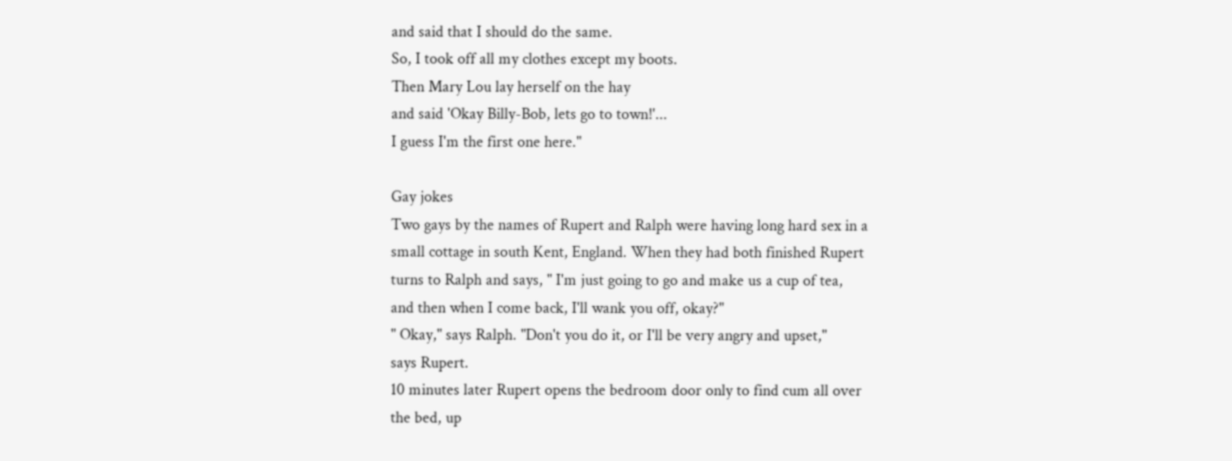and said that I should do the same.
So, I took off all my clothes except my boots.
Then Mary Lou lay herself on the hay
and said 'Okay Billy-Bob, lets go to town!'...
I guess I'm the first one here."

Gay jokes
Two gays by the names of Rupert and Ralph were having long hard sex in a
small cottage in south Kent, England. When they had both finished Rupert
turns to Ralph and says, " I'm just going to go and make us a cup of tea,
and then when I come back, I'll wank you off, okay?"
" Okay," says Ralph. "Don't you do it, or I'll be very angry and upset,"
says Rupert.
10 minutes later Rupert opens the bedroom door only to find cum all over
the bed, up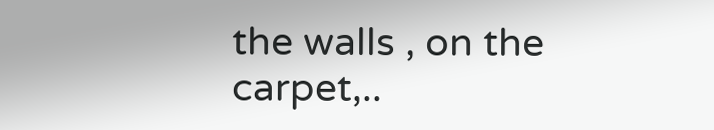the walls , on the carpet,..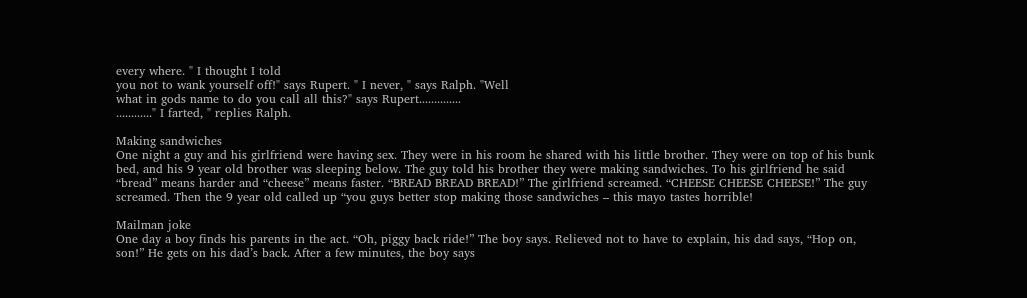every where. " I thought I told
you not to wank yourself off!" says Rupert. " I never, " says Ralph. "Well
what in gods name to do you call all this?" says Rupert..............
............" I farted, " replies Ralph.

Making sandwiches
One night a guy and his girlfriend were having sex. They were in his room he shared with his little brother. They were on top of his bunk bed, and his 9 year old brother was sleeping below. The guy told his brother they were making sandwiches. To his girlfriend he said “bread” means harder and “cheese” means faster. “BREAD BREAD BREAD!” The girlfriend screamed. “CHEESE CHEESE CHEESE!” The guy screamed. Then the 9 year old called up “you guys better stop making those sandwiches – this mayo tastes horrible!

Mailman joke
One day a boy finds his parents in the act. “Oh, piggy back ride!” The boy says. Relieved not to have to explain, his dad says, “Hop on, son!” He gets on his dad’s back. After a few minutes, the boy says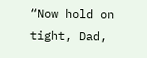“Now hold on tight, Dad,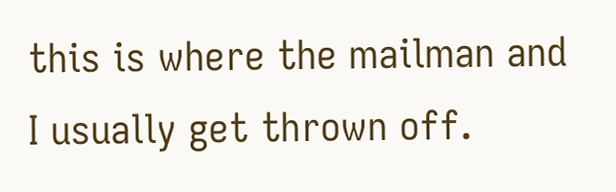this is where the mailman and I usually get thrown off.